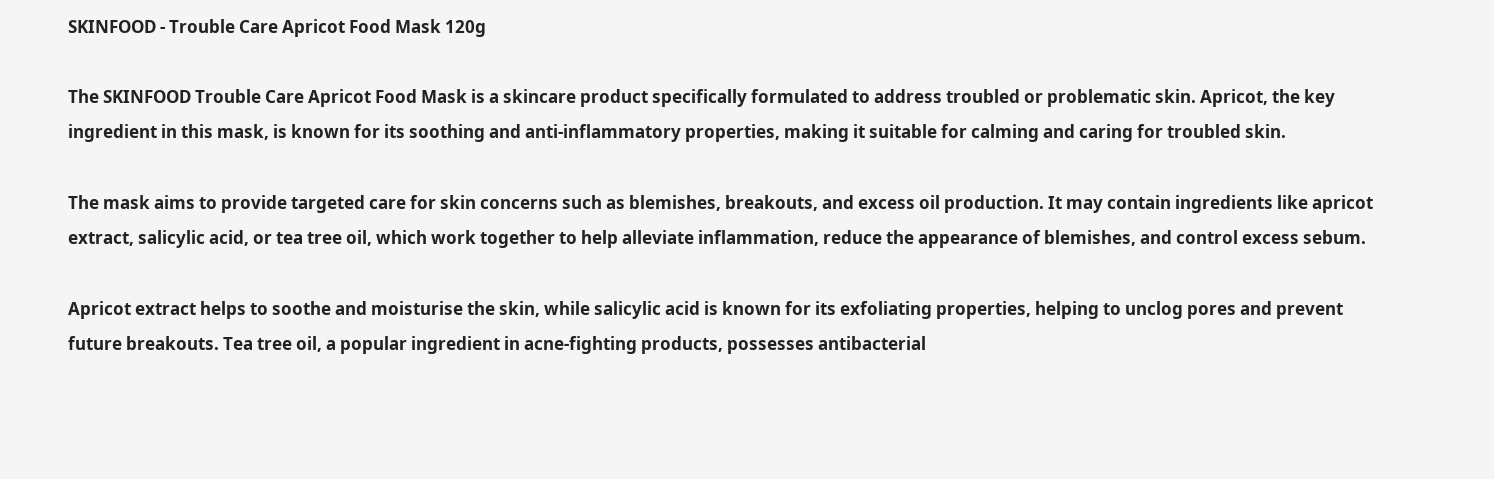SKINFOOD - Trouble Care Apricot Food Mask 120g

The SKINFOOD Trouble Care Apricot Food Mask is a skincare product specifically formulated to address troubled or problematic skin. Apricot, the key ingredient in this mask, is known for its soothing and anti-inflammatory properties, making it suitable for calming and caring for troubled skin.

The mask aims to provide targeted care for skin concerns such as blemishes, breakouts, and excess oil production. It may contain ingredients like apricot extract, salicylic acid, or tea tree oil, which work together to help alleviate inflammation, reduce the appearance of blemishes, and control excess sebum.

Apricot extract helps to soothe and moisturise the skin, while salicylic acid is known for its exfoliating properties, helping to unclog pores and prevent future breakouts. Tea tree oil, a popular ingredient in acne-fighting products, possesses antibacterial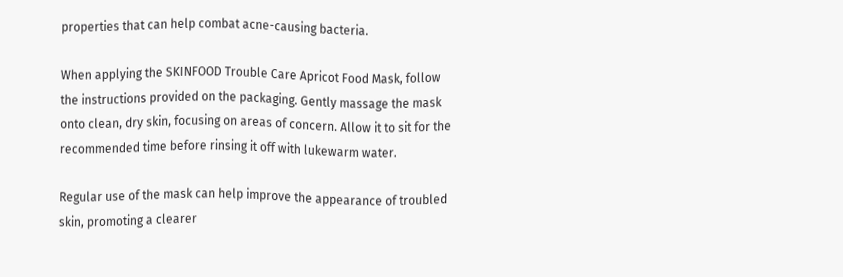properties that can help combat acne-causing bacteria.

When applying the SKINFOOD Trouble Care Apricot Food Mask, follow the instructions provided on the packaging. Gently massage the mask onto clean, dry skin, focusing on areas of concern. Allow it to sit for the recommended time before rinsing it off with lukewarm water.

Regular use of the mask can help improve the appearance of troubled skin, promoting a clearer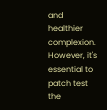and healthier complexion. However, it's essential to patch test the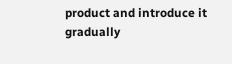product and introduce it gradually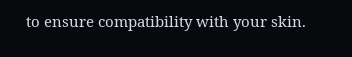to ensure compatibility with your skin.